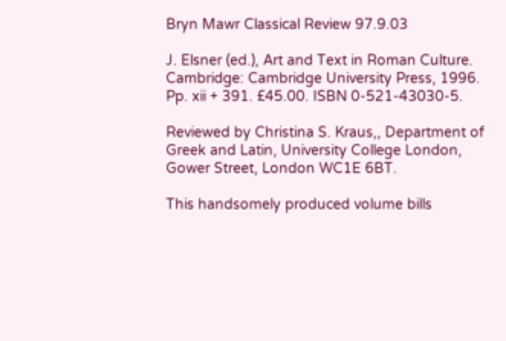Bryn Mawr Classical Review 97.9.03

J. Elsner (ed.), Art and Text in Roman Culture. Cambridge: Cambridge University Press, 1996. Pp. xii + 391. £45.00. ISBN 0-521-43030-5.

Reviewed by Christina S. Kraus,, Department of Greek and Latin, University College London, Gower Street, London WC1E 6BT.

This handsomely produced volume bills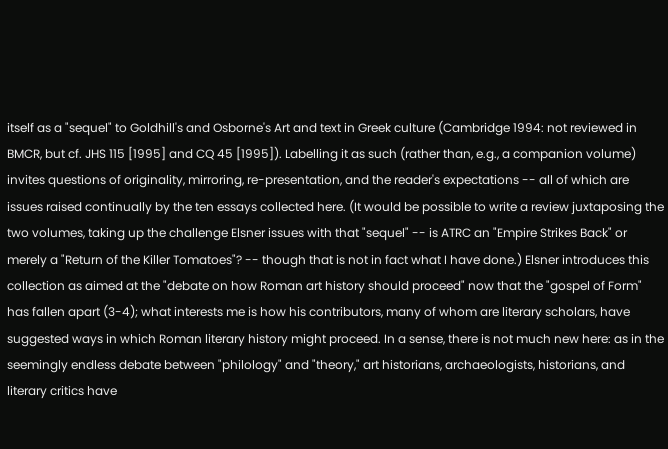itself as a "sequel" to Goldhill's and Osborne's Art and text in Greek culture (Cambridge 1994: not reviewed in BMCR, but cf. JHS 115 [1995] and CQ 45 [1995]). Labelling it as such (rather than, e.g., a companion volume) invites questions of originality, mirroring, re-presentation, and the reader's expectations -- all of which are issues raised continually by the ten essays collected here. (It would be possible to write a review juxtaposing the two volumes, taking up the challenge Elsner issues with that "sequel" -- is ATRC an "Empire Strikes Back" or merely a "Return of the Killer Tomatoes"? -- though that is not in fact what I have done.) Elsner introduces this collection as aimed at the "debate on how Roman art history should proceed" now that the "gospel of Form" has fallen apart (3-4); what interests me is how his contributors, many of whom are literary scholars, have suggested ways in which Roman literary history might proceed. In a sense, there is not much new here: as in the seemingly endless debate between "philology" and "theory," art historians, archaeologists, historians, and literary critics have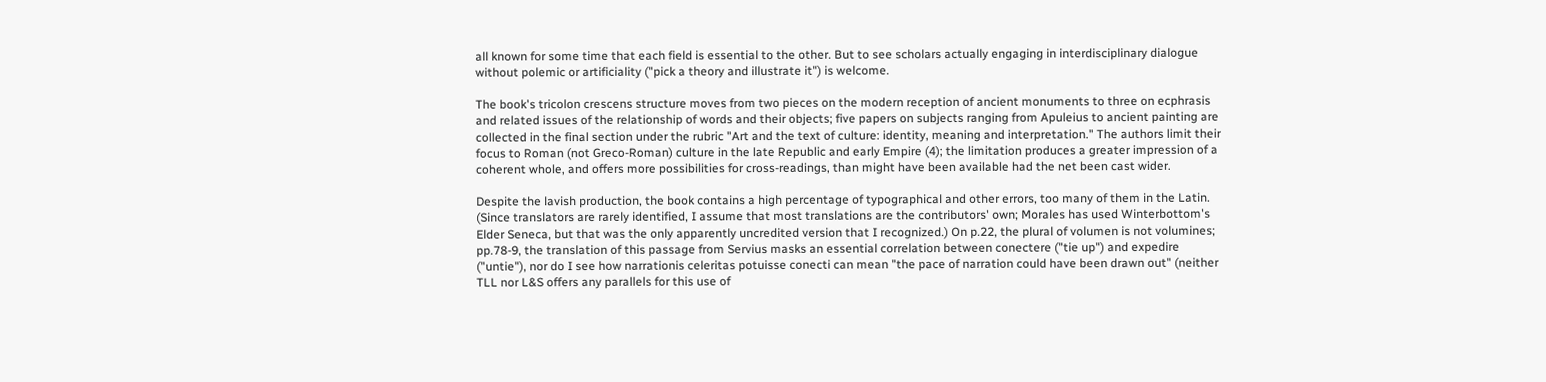all known for some time that each field is essential to the other. But to see scholars actually engaging in interdisciplinary dialogue without polemic or artificiality ("pick a theory and illustrate it") is welcome.

The book's tricolon crescens structure moves from two pieces on the modern reception of ancient monuments to three on ecphrasis and related issues of the relationship of words and their objects; five papers on subjects ranging from Apuleius to ancient painting are collected in the final section under the rubric "Art and the text of culture: identity, meaning and interpretation." The authors limit their focus to Roman (not Greco-Roman) culture in the late Republic and early Empire (4); the limitation produces a greater impression of a coherent whole, and offers more possibilities for cross-readings, than might have been available had the net been cast wider.

Despite the lavish production, the book contains a high percentage of typographical and other errors, too many of them in the Latin. (Since translators are rarely identified, I assume that most translations are the contributors' own; Morales has used Winterbottom's Elder Seneca, but that was the only apparently uncredited version that I recognized.) On p.22, the plural of volumen is not volumines; pp.78-9, the translation of this passage from Servius masks an essential correlation between conectere ("tie up") and expedire ("untie"), nor do I see how narrationis celeritas potuisse conecti can mean "the pace of narration could have been drawn out" (neither TLL nor L&S offers any parallels for this use of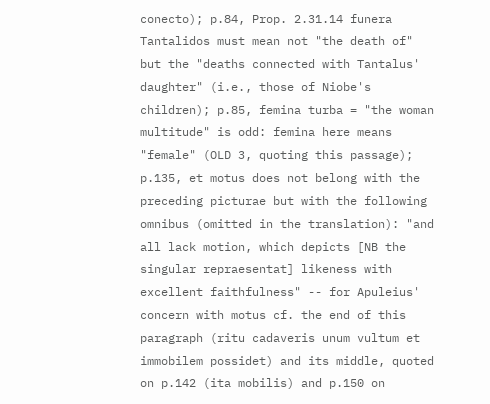conecto); p.84, Prop. 2.31.14 funera Tantalidos must mean not "the death of" but the "deaths connected with Tantalus' daughter" (i.e., those of Niobe's children); p.85, femina turba = "the woman multitude" is odd: femina here means "female" (OLD 3, quoting this passage); p.135, et motus does not belong with the preceding picturae but with the following omnibus (omitted in the translation): "and all lack motion, which depicts [NB the singular repraesentat] likeness with excellent faithfulness" -- for Apuleius' concern with motus cf. the end of this paragraph (ritu cadaveris unum vultum et immobilem possidet) and its middle, quoted on p.142 (ita mobilis) and p.150 on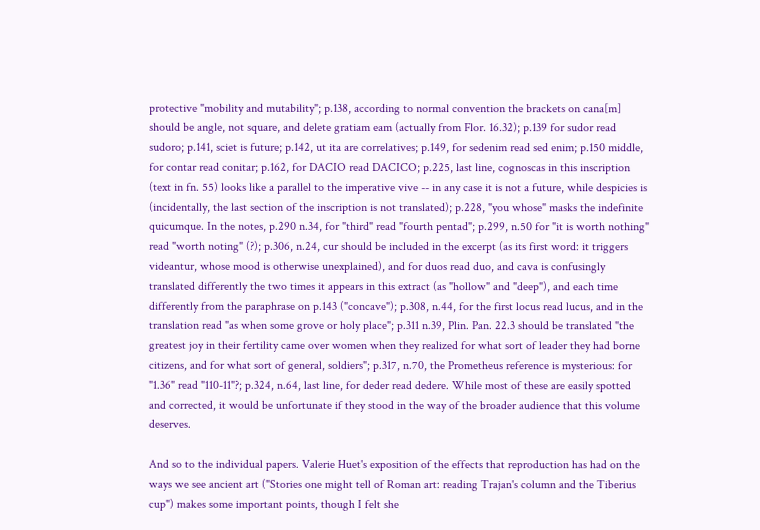protective "mobility and mutability"; p.138, according to normal convention the brackets on cana[m] should be angle, not square, and delete gratiam eam (actually from Flor. 16.32); p.139 for sudor read sudoro; p.141, sciet is future; p.142, ut ita are correlatives; p.149, for sedenim read sed enim; p.150 middle, for contar read conitar; p.162, for DACIO read DACICO; p.225, last line, cognoscas in this inscription (text in fn. 55) looks like a parallel to the imperative vive -- in any case it is not a future, while despicies is (incidentally, the last section of the inscription is not translated); p.228, "you whose" masks the indefinite quicumque. In the notes, p.290 n.34, for "third" read "fourth pentad"; p.299, n.50 for "it is worth nothing" read "worth noting" (?); p.306, n.24, cur should be included in the excerpt (as its first word: it triggers videantur, whose mood is otherwise unexplained), and for duos read duo, and cava is confusingly translated differently the two times it appears in this extract (as "hollow" and "deep"), and each time differently from the paraphrase on p.143 ("concave"); p.308, n.44, for the first locus read lucus, and in the translation read "as when some grove or holy place"; p.311 n.39, Plin. Pan. 22.3 should be translated "the greatest joy in their fertility came over women when they realized for what sort of leader they had borne citizens, and for what sort of general, soldiers"; p.317, n.70, the Prometheus reference is mysterious: for "1.36" read "110-11"?; p.324, n.64, last line, for deder read dedere. While most of these are easily spotted and corrected, it would be unfortunate if they stood in the way of the broader audience that this volume deserves.

And so to the individual papers. Valerie Huet's exposition of the effects that reproduction has had on the ways we see ancient art ("Stories one might tell of Roman art: reading Trajan's column and the Tiberius cup") makes some important points, though I felt she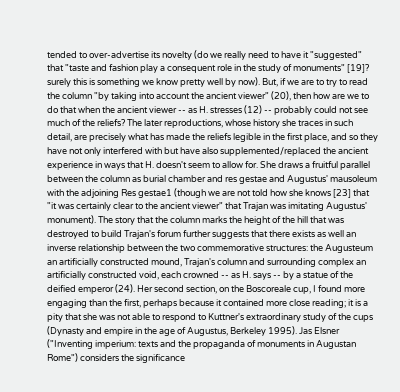tended to over-advertise its novelty (do we really need to have it "suggested" that "taste and fashion play a consequent role in the study of monuments" [19]? surely this is something we know pretty well by now). But, if we are to try to read the column "by taking into account the ancient viewer" (20), then how are we to do that when the ancient viewer -- as H. stresses (12) -- probably could not see much of the reliefs? The later reproductions, whose history she traces in such detail, are precisely what has made the reliefs legible in the first place, and so they have not only interfered with but have also supplemented/replaced the ancient experience in ways that H. doesn't seem to allow for. She draws a fruitful parallel between the column as burial chamber and res gestae and Augustus' mausoleum with the adjoining Res gestae1 (though we are not told how she knows [23] that "it was certainly clear to the ancient viewer" that Trajan was imitating Augustus' monument). The story that the column marks the height of the hill that was destroyed to build Trajan's forum further suggests that there exists as well an inverse relationship between the two commemorative structures: the Augusteum an artificially constructed mound, Trajan's column and surrounding complex an artificially constructed void, each crowned -- as H. says -- by a statue of the deified emperor (24). Her second section, on the Boscoreale cup, I found more engaging than the first, perhaps because it contained more close reading; it is a pity that she was not able to respond to Kuttner's extraordinary study of the cups (Dynasty and empire in the age of Augustus, Berkeley 1995). Jas Elsner ("Inventing imperium: texts and the propaganda of monuments in Augustan Rome") considers the significance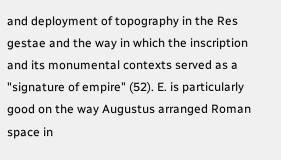and deployment of topography in the Res gestae and the way in which the inscription and its monumental contexts served as a "signature of empire" (52). E. is particularly good on the way Augustus arranged Roman space in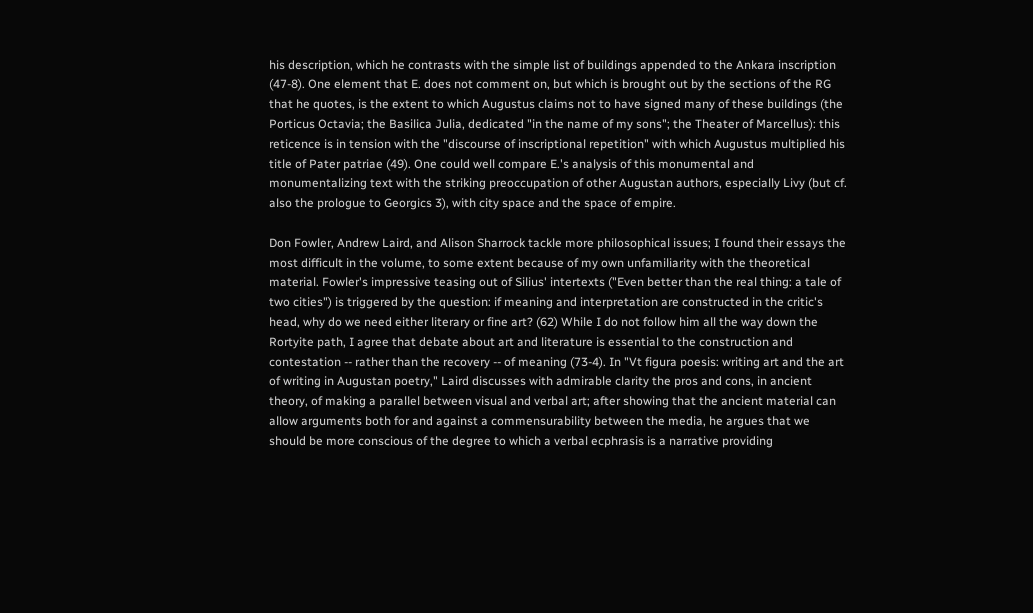his description, which he contrasts with the simple list of buildings appended to the Ankara inscription (47-8). One element that E. does not comment on, but which is brought out by the sections of the RG that he quotes, is the extent to which Augustus claims not to have signed many of these buildings (the Porticus Octavia; the Basilica Julia, dedicated "in the name of my sons"; the Theater of Marcellus): this reticence is in tension with the "discourse of inscriptional repetition" with which Augustus multiplied his title of Pater patriae (49). One could well compare E.'s analysis of this monumental and monumentalizing text with the striking preoccupation of other Augustan authors, especially Livy (but cf. also the prologue to Georgics 3), with city space and the space of empire.

Don Fowler, Andrew Laird, and Alison Sharrock tackle more philosophical issues; I found their essays the most difficult in the volume, to some extent because of my own unfamiliarity with the theoretical material. Fowler's impressive teasing out of Silius' intertexts ("Even better than the real thing: a tale of two cities") is triggered by the question: if meaning and interpretation are constructed in the critic's head, why do we need either literary or fine art? (62) While I do not follow him all the way down the Rortyite path, I agree that debate about art and literature is essential to the construction and contestation -- rather than the recovery -- of meaning (73-4). In "Vt figura poesis: writing art and the art of writing in Augustan poetry," Laird discusses with admirable clarity the pros and cons, in ancient theory, of making a parallel between visual and verbal art; after showing that the ancient material can allow arguments both for and against a commensurability between the media, he argues that we should be more conscious of the degree to which a verbal ecphrasis is a narrative providing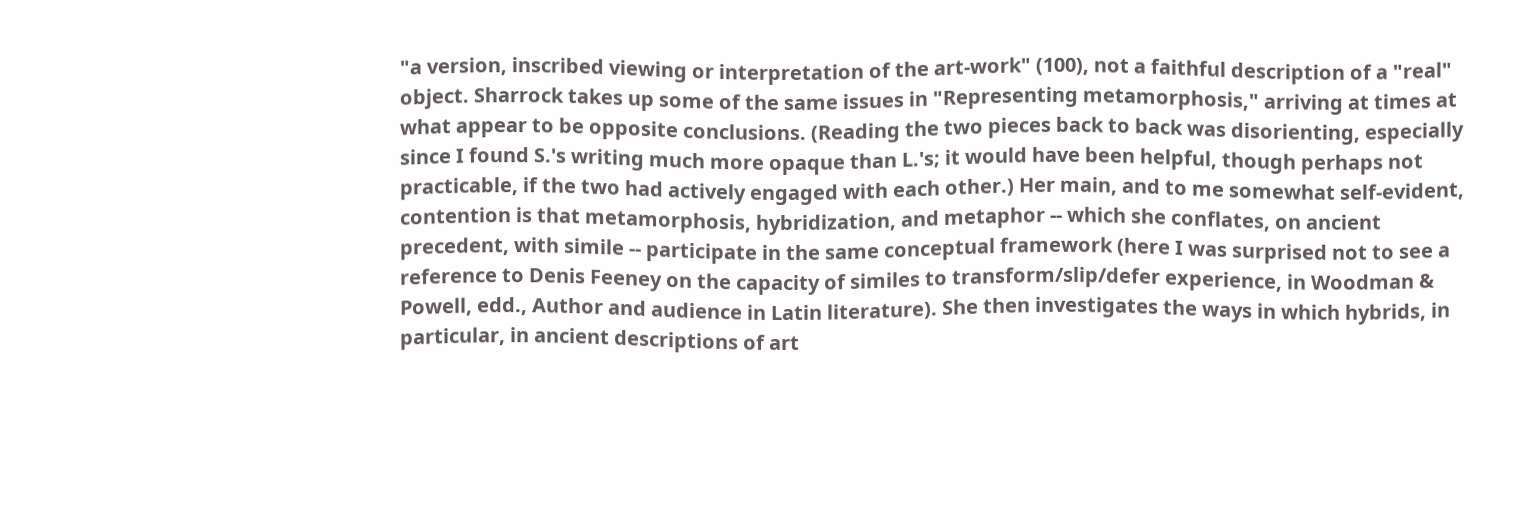"a version, inscribed viewing or interpretation of the art-work" (100), not a faithful description of a "real" object. Sharrock takes up some of the same issues in "Representing metamorphosis," arriving at times at what appear to be opposite conclusions. (Reading the two pieces back to back was disorienting, especially since I found S.'s writing much more opaque than L.'s; it would have been helpful, though perhaps not practicable, if the two had actively engaged with each other.) Her main, and to me somewhat self-evident, contention is that metamorphosis, hybridization, and metaphor -- which she conflates, on ancient precedent, with simile -- participate in the same conceptual framework (here I was surprised not to see a reference to Denis Feeney on the capacity of similes to transform/slip/defer experience, in Woodman & Powell, edd., Author and audience in Latin literature). She then investigates the ways in which hybrids, in particular, in ancient descriptions of art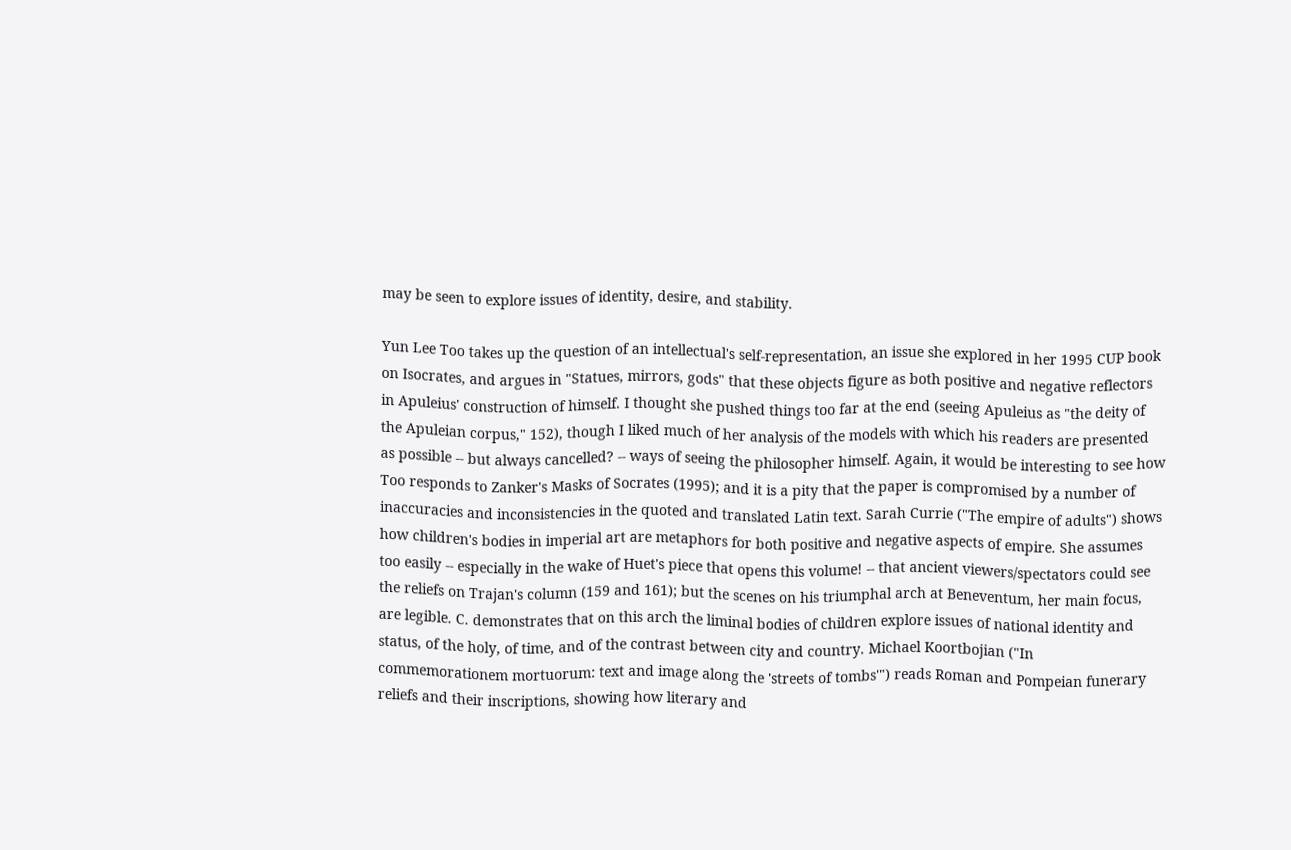may be seen to explore issues of identity, desire, and stability.

Yun Lee Too takes up the question of an intellectual's self-representation, an issue she explored in her 1995 CUP book on Isocrates, and argues in "Statues, mirrors, gods" that these objects figure as both positive and negative reflectors in Apuleius' construction of himself. I thought she pushed things too far at the end (seeing Apuleius as "the deity of the Apuleian corpus," 152), though I liked much of her analysis of the models with which his readers are presented as possible -- but always cancelled? -- ways of seeing the philosopher himself. Again, it would be interesting to see how Too responds to Zanker's Masks of Socrates (1995); and it is a pity that the paper is compromised by a number of inaccuracies and inconsistencies in the quoted and translated Latin text. Sarah Currie ("The empire of adults") shows how children's bodies in imperial art are metaphors for both positive and negative aspects of empire. She assumes too easily -- especially in the wake of Huet's piece that opens this volume! -- that ancient viewers/spectators could see the reliefs on Trajan's column (159 and 161); but the scenes on his triumphal arch at Beneventum, her main focus, are legible. C. demonstrates that on this arch the liminal bodies of children explore issues of national identity and status, of the holy, of time, and of the contrast between city and country. Michael Koortbojian ("In commemorationem mortuorum: text and image along the 'streets of tombs'") reads Roman and Pompeian funerary reliefs and their inscriptions, showing how literary and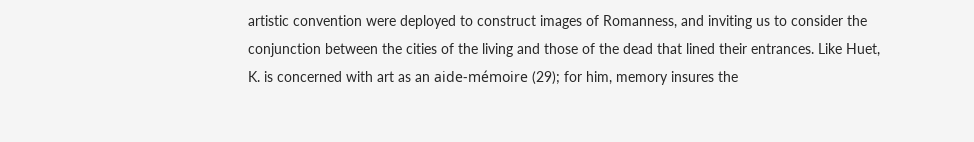artistic convention were deployed to construct images of Romanness, and inviting us to consider the conjunction between the cities of the living and those of the dead that lined their entrances. Like Huet, K. is concerned with art as an aide-mémoire (29); for him, memory insures the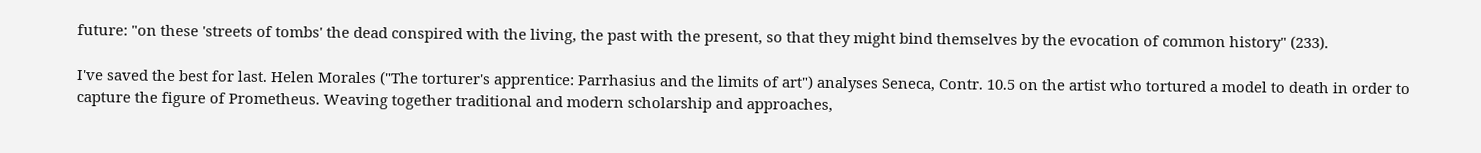future: "on these 'streets of tombs' the dead conspired with the living, the past with the present, so that they might bind themselves by the evocation of common history" (233).

I've saved the best for last. Helen Morales ("The torturer's apprentice: Parrhasius and the limits of art") analyses Seneca, Contr. 10.5 on the artist who tortured a model to death in order to capture the figure of Prometheus. Weaving together traditional and modern scholarship and approaches,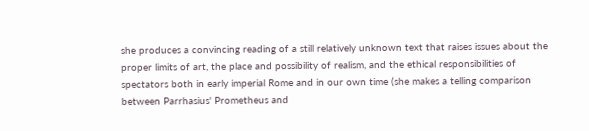she produces a convincing reading of a still relatively unknown text that raises issues about the proper limits of art, the place and possibility of realism, and the ethical responsibilities of spectators both in early imperial Rome and in our own time (she makes a telling comparison between Parrhasius' Prometheus and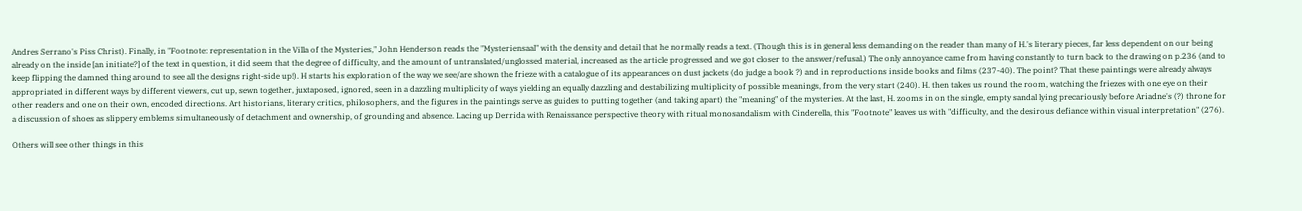Andres Serrano's Piss Christ). Finally, in "Footnote: representation in the Villa of the Mysteries," John Henderson reads the "Mysteriensaal" with the density and detail that he normally reads a text. (Though this is in general less demanding on the reader than many of H.'s literary pieces, far less dependent on our being already on the inside [an initiate?] of the text in question, it did seem that the degree of difficulty, and the amount of untranslated/unglossed material, increased as the article progressed and we got closer to the answer/refusal.) The only annoyance came from having constantly to turn back to the drawing on p.236 (and to keep flipping the damned thing around to see all the designs right-side up!). H starts his exploration of the way we see/are shown the frieze with a catalogue of its appearances on dust jackets (do judge a book ?) and in reproductions inside books and films (237-40). The point? That these paintings were already always appropriated in different ways by different viewers, cut up, sewn together, juxtaposed, ignored, seen in a dazzling multiplicity of ways yielding an equally dazzling and destabilizing multiplicity of possible meanings, from the very start (240). H. then takes us round the room, watching the friezes with one eye on their other readers and one on their own, encoded directions. Art historians, literary critics, philosophers, and the figures in the paintings serve as guides to putting together (and taking apart) the "meaning" of the mysteries. At the last, H. zooms in on the single, empty sandal lying precariously before Ariadne's (?) throne for a discussion of shoes as slippery emblems simultaneously of detachment and ownership, of grounding and absence. Lacing up Derrida with Renaissance perspective theory with ritual monosandalism with Cinderella, this "Footnote" leaves us with "difficulty, and the desirous defiance within visual interpretation" (276).

Others will see other things in this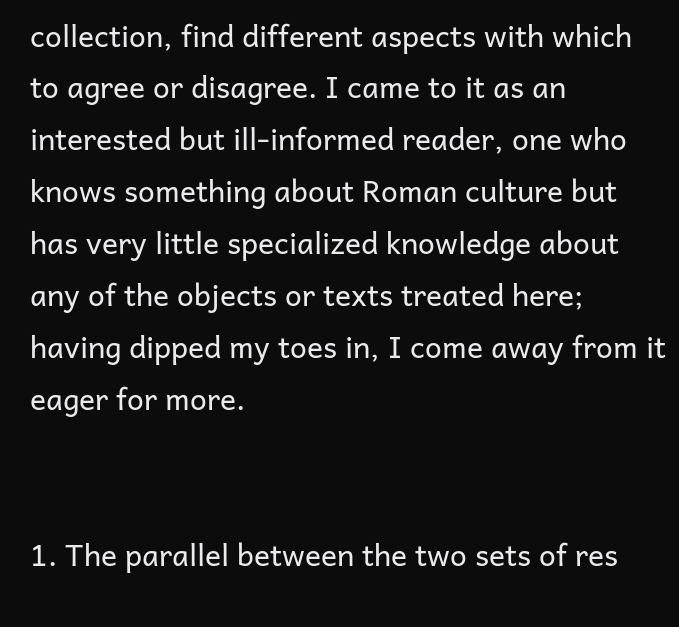collection, find different aspects with which to agree or disagree. I came to it as an interested but ill-informed reader, one who knows something about Roman culture but has very little specialized knowledge about any of the objects or texts treated here; having dipped my toes in, I come away from it eager for more.


1. The parallel between the two sets of res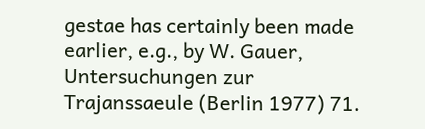gestae has certainly been made earlier, e.g., by W. Gauer, Untersuchungen zur Trajanssaeule (Berlin 1977) 71.